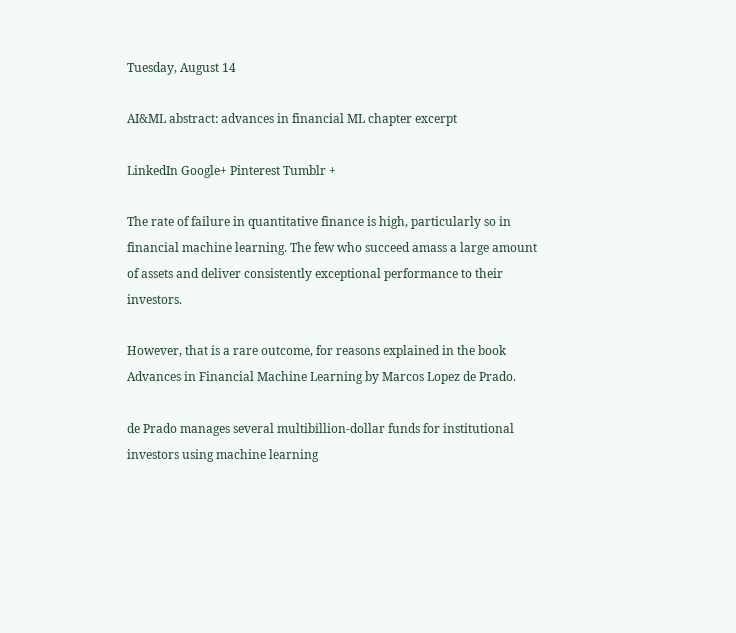Tuesday, August 14

AI&ML abstract: advances in financial ML chapter excerpt

LinkedIn Google+ Pinterest Tumblr +

The rate of failure in quantitative finance is high, particularly so in financial machine learning. The few who succeed amass a large amount of assets and deliver consistently exceptional performance to their investors.

However, that is a rare outcome, for reasons explained in the book Advances in Financial Machine Learning by Marcos Lopez de Prado.

de Prado manages several multibillion-dollar funds for institutional investors using machine learning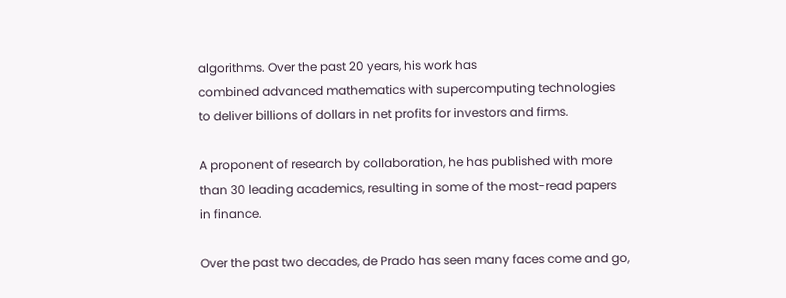algorithms. Over the past 20 years, his work has
combined advanced mathematics with supercomputing technologies to deliver billions of dollars in net profits for investors and firms.

A proponent of research by collaboration, he has published with more than 30 leading academics, resulting in some of the most-read papers in finance.

Over the past two decades, de Prado has seen many faces come and go,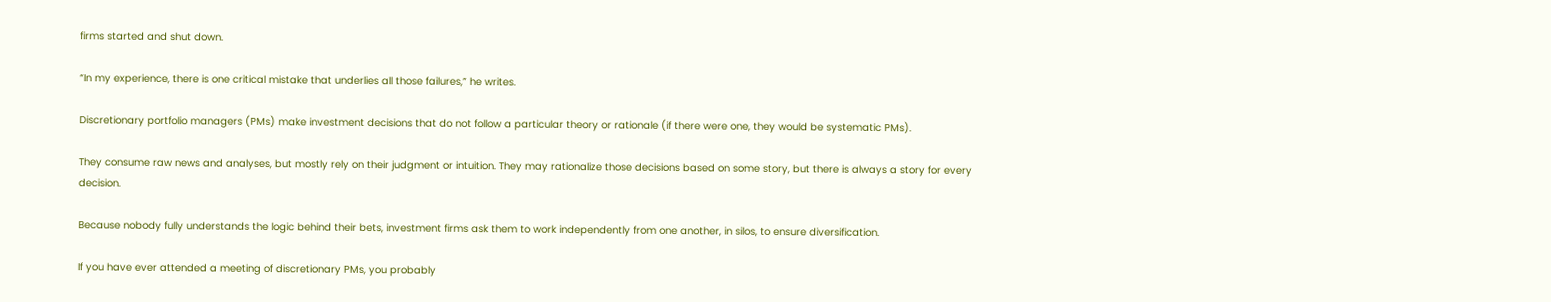firms started and shut down.

“In my experience, there is one critical mistake that underlies all those failures,” he writes.

Discretionary portfolio managers (PMs) make investment decisions that do not follow a particular theory or rationale (if there were one, they would be systematic PMs).

They consume raw news and analyses, but mostly rely on their judgment or intuition. They may rationalize those decisions based on some story, but there is always a story for every decision.

Because nobody fully understands the logic behind their bets, investment firms ask them to work independently from one another, in silos, to ensure diversification.

If you have ever attended a meeting of discretionary PMs, you probably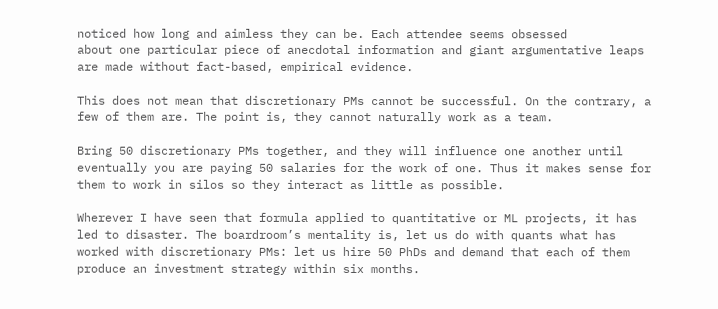noticed how long and aimless they can be. Each attendee seems obsessed
about one particular piece of anecdotal information and giant argumentative leaps are made without fact-based, empirical evidence.

This does not mean that discretionary PMs cannot be successful. On the contrary, a few of them are. The point is, they cannot naturally work as a team.

Bring 50 discretionary PMs together, and they will influence one another until eventually you are paying 50 salaries for the work of one. Thus it makes sense for them to work in silos so they interact as little as possible.

Wherever I have seen that formula applied to quantitative or ML projects, it has led to disaster. The boardroom’s mentality is, let us do with quants what has worked with discretionary PMs: let us hire 50 PhDs and demand that each of them produce an investment strategy within six months.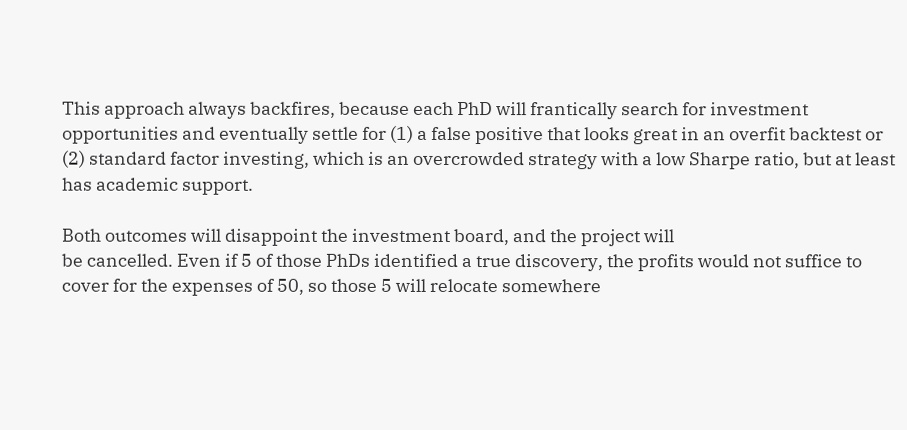This approach always backfires, because each PhD will frantically search for investment opportunities and eventually settle for (1) a false positive that looks great in an overfit backtest or (2) standard factor investing, which is an overcrowded strategy with a low Sharpe ratio, but at least has academic support.

Both outcomes will disappoint the investment board, and the project will
be cancelled. Even if 5 of those PhDs identified a true discovery, the profits would not suffice to cover for the expenses of 50, so those 5 will relocate somewhere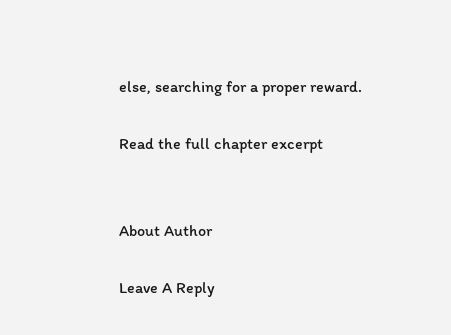else, searching for a proper reward.

Read the full chapter excerpt


About Author

Leave A Reply